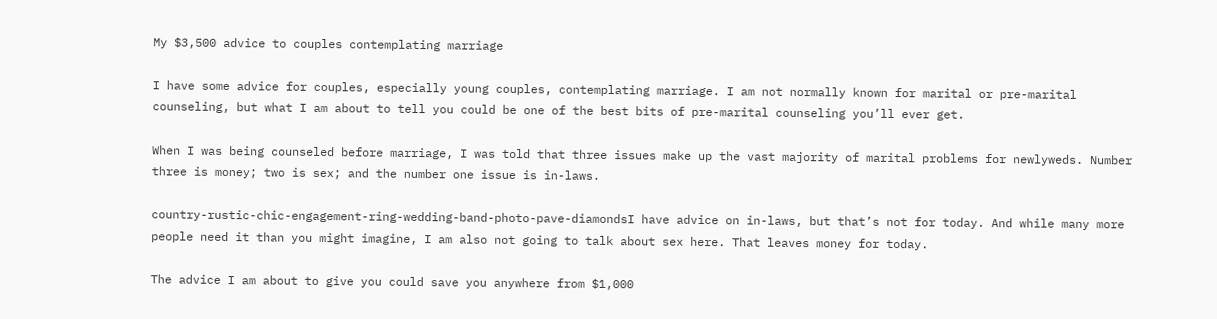My $3,500 advice to couples contemplating marriage

I have some advice for couples, especially young couples, contemplating marriage. I am not normally known for marital or pre-marital counseling, but what I am about to tell you could be one of the best bits of pre-marital counseling you’ll ever get.

When I was being counseled before marriage, I was told that three issues make up the vast majority of marital problems for newlyweds. Number three is money; two is sex; and the number one issue is in-laws.

country-rustic-chic-engagement-ring-wedding-band-photo-pave-diamondsI have advice on in-laws, but that’s not for today. And while many more people need it than you might imagine, I am also not going to talk about sex here. That leaves money for today.

The advice I am about to give you could save you anywhere from $1,000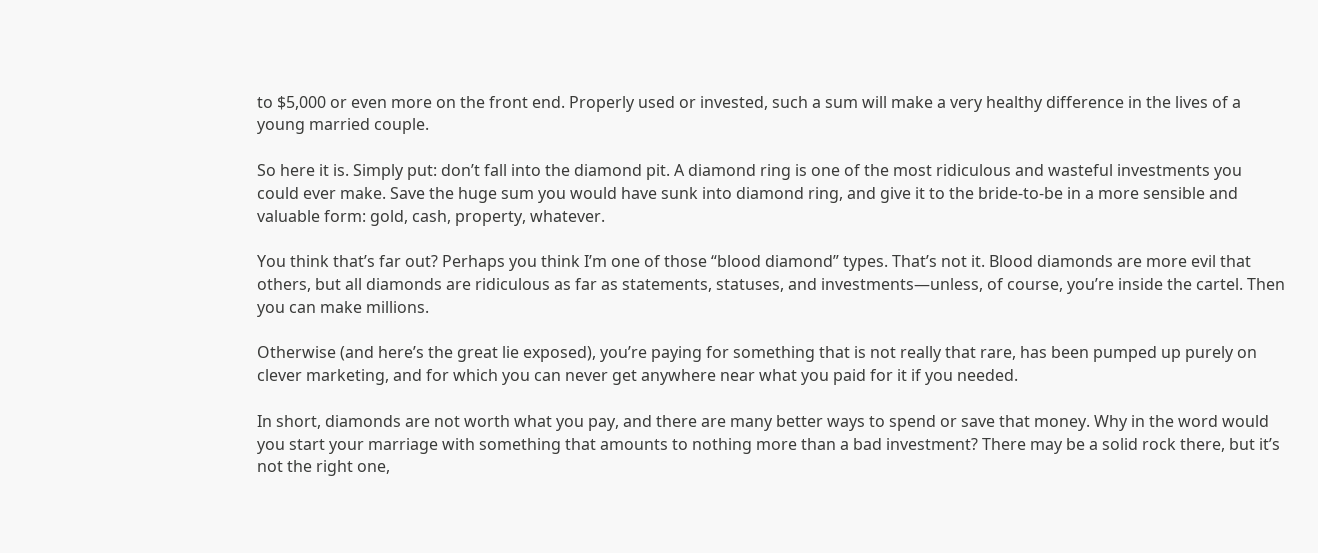to $5,000 or even more on the front end. Properly used or invested, such a sum will make a very healthy difference in the lives of a young married couple.

So here it is. Simply put: don’t fall into the diamond pit. A diamond ring is one of the most ridiculous and wasteful investments you could ever make. Save the huge sum you would have sunk into diamond ring, and give it to the bride-to-be in a more sensible and valuable form: gold, cash, property, whatever.

You think that’s far out? Perhaps you think I’m one of those “blood diamond” types. That’s not it. Blood diamonds are more evil that others, but all diamonds are ridiculous as far as statements, statuses, and investments—unless, of course, you’re inside the cartel. Then you can make millions.

Otherwise (and here’s the great lie exposed), you’re paying for something that is not really that rare, has been pumped up purely on clever marketing, and for which you can never get anywhere near what you paid for it if you needed.

In short, diamonds are not worth what you pay, and there are many better ways to spend or save that money. Why in the word would you start your marriage with something that amounts to nothing more than a bad investment? There may be a solid rock there, but it’s not the right one,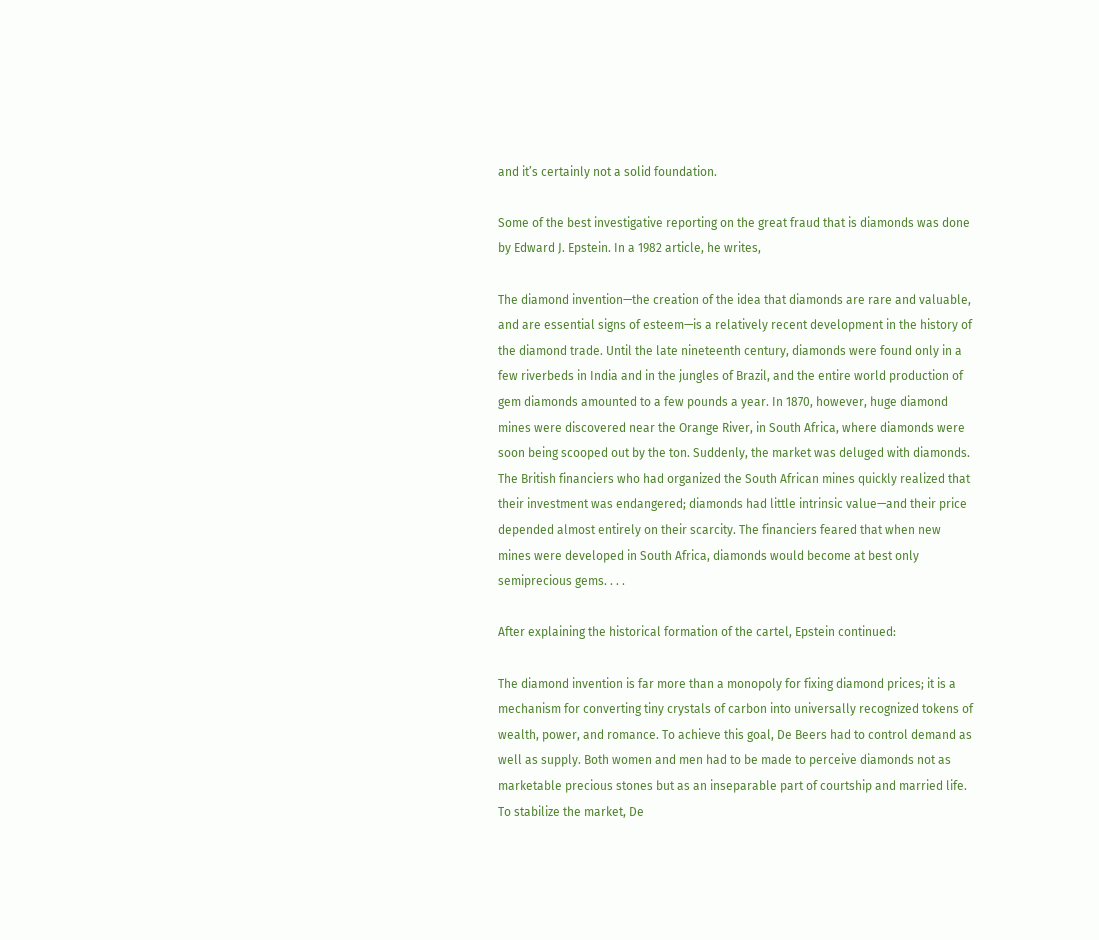and it’s certainly not a solid foundation.

Some of the best investigative reporting on the great fraud that is diamonds was done by Edward J. Epstein. In a 1982 article, he writes,

The diamond invention—the creation of the idea that diamonds are rare and valuable, and are essential signs of esteem—is a relatively recent development in the history of the diamond trade. Until the late nineteenth century, diamonds were found only in a few riverbeds in India and in the jungles of Brazil, and the entire world production of gem diamonds amounted to a few pounds a year. In 1870, however, huge diamond mines were discovered near the Orange River, in South Africa, where diamonds were soon being scooped out by the ton. Suddenly, the market was deluged with diamonds. The British financiers who had organized the South African mines quickly realized that their investment was endangered; diamonds had little intrinsic value—and their price depended almost entirely on their scarcity. The financiers feared that when new mines were developed in South Africa, diamonds would become at best only semiprecious gems. . . .

After explaining the historical formation of the cartel, Epstein continued:

The diamond invention is far more than a monopoly for fixing diamond prices; it is a mechanism for converting tiny crystals of carbon into universally recognized tokens of wealth, power, and romance. To achieve this goal, De Beers had to control demand as well as supply. Both women and men had to be made to perceive diamonds not as marketable precious stones but as an inseparable part of courtship and married life. To stabilize the market, De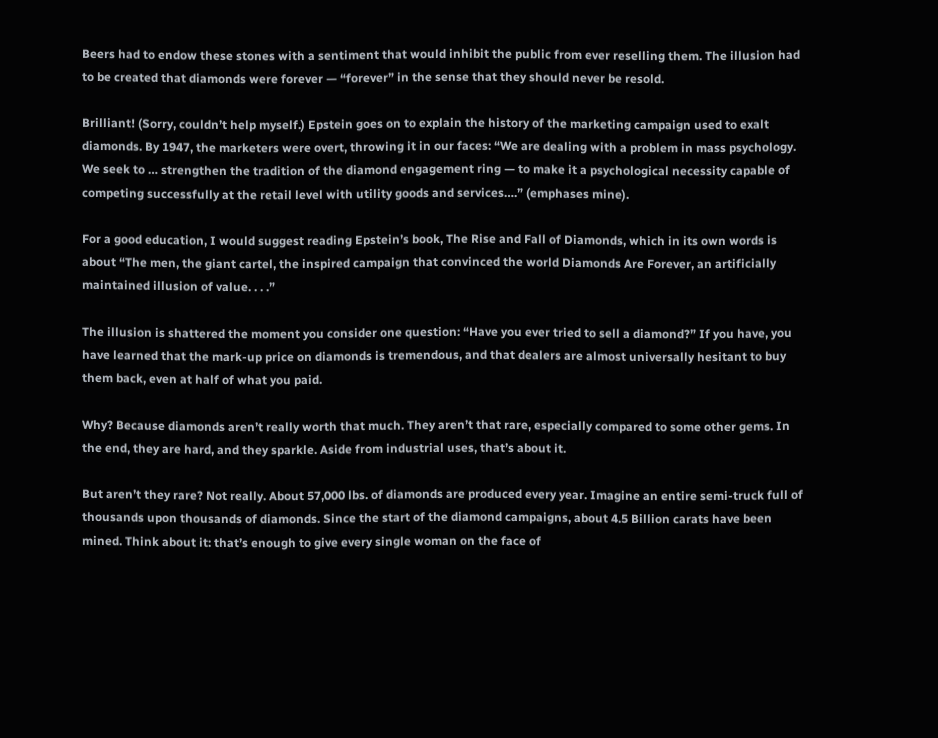Beers had to endow these stones with a sentiment that would inhibit the public from ever reselling them. The illusion had to be created that diamonds were forever — “forever” in the sense that they should never be resold.

Brilliant! (Sorry, couldn’t help myself.) Epstein goes on to explain the history of the marketing campaign used to exalt diamonds. By 1947, the marketers were overt, throwing it in our faces: “We are dealing with a problem in mass psychology. We seek to … strengthen the tradition of the diamond engagement ring — to make it a psychological necessity capable of competing successfully at the retail level with utility goods and services….” (emphases mine).

For a good education, I would suggest reading Epstein’s book, The Rise and Fall of Diamonds, which in its own words is about “The men, the giant cartel, the inspired campaign that convinced the world Diamonds Are Forever, an artificially maintained illusion of value. . . .”

The illusion is shattered the moment you consider one question: “Have you ever tried to sell a diamond?” If you have, you have learned that the mark-up price on diamonds is tremendous, and that dealers are almost universally hesitant to buy them back, even at half of what you paid.

Why? Because diamonds aren’t really worth that much. They aren’t that rare, especially compared to some other gems. In the end, they are hard, and they sparkle. Aside from industrial uses, that’s about it.

But aren’t they rare? Not really. About 57,000 lbs. of diamonds are produced every year. Imagine an entire semi-truck full of thousands upon thousands of diamonds. Since the start of the diamond campaigns, about 4.5 Billion carats have been mined. Think about it: that’s enough to give every single woman on the face of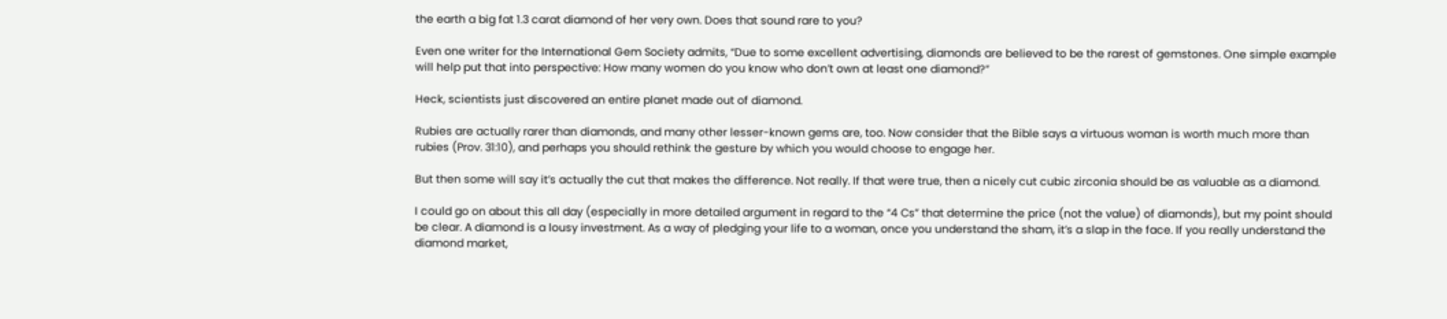the earth a big fat 1.3 carat diamond of her very own. Does that sound rare to you?

Even one writer for the International Gem Society admits, “Due to some excellent advertising, diamonds are believed to be the rarest of gemstones. One simple example will help put that into perspective: How many women do you know who don’t own at least one diamond?”

Heck, scientists just discovered an entire planet made out of diamond.

Rubies are actually rarer than diamonds, and many other lesser-known gems are, too. Now consider that the Bible says a virtuous woman is worth much more than rubies (Prov. 31:10), and perhaps you should rethink the gesture by which you would choose to engage her.

But then some will say it’s actually the cut that makes the difference. Not really. If that were true, then a nicely cut cubic zirconia should be as valuable as a diamond.

I could go on about this all day (especially in more detailed argument in regard to the “4 Cs” that determine the price (not the value) of diamonds), but my point should be clear. A diamond is a lousy investment. As a way of pledging your life to a woman, once you understand the sham, it’s a slap in the face. If you really understand the diamond market,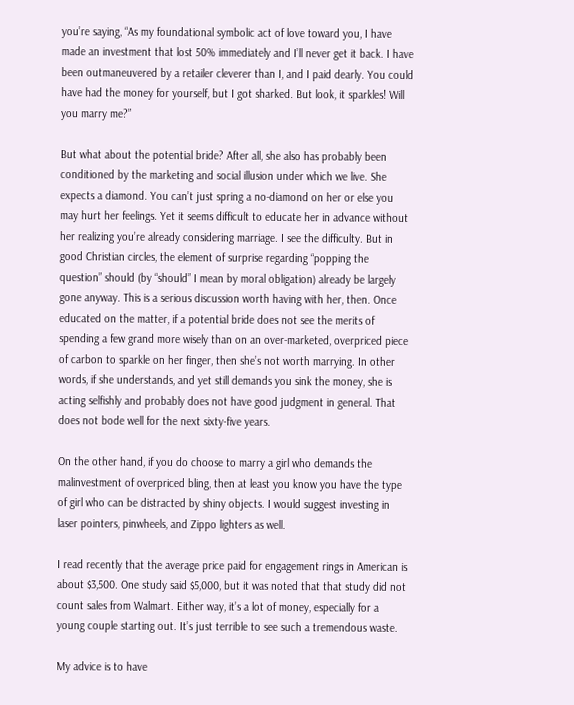you’re saying, “As my foundational symbolic act of love toward you, I have made an investment that lost 50% immediately and I’ll never get it back. I have been outmaneuvered by a retailer cleverer than I, and I paid dearly. You could have had the money for yourself, but I got sharked. But look, it sparkles! Will you marry me?”

But what about the potential bride? After all, she also has probably been conditioned by the marketing and social illusion under which we live. She expects a diamond. You can’t just spring a no-diamond on her or else you may hurt her feelings. Yet it seems difficult to educate her in advance without her realizing you’re already considering marriage. I see the difficulty. But in good Christian circles, the element of surprise regarding “popping the question” should (by “should” I mean by moral obligation) already be largely gone anyway. This is a serious discussion worth having with her, then. Once educated on the matter, if a potential bride does not see the merits of spending a few grand more wisely than on an over-marketed, overpriced piece of carbon to sparkle on her finger, then she’s not worth marrying. In other words, if she understands, and yet still demands you sink the money, she is acting selfishly and probably does not have good judgment in general. That does not bode well for the next sixty-five years.

On the other hand, if you do choose to marry a girl who demands the malinvestment of overpriced bling, then at least you know you have the type of girl who can be distracted by shiny objects. I would suggest investing in laser pointers, pinwheels, and Zippo lighters as well.

I read recently that the average price paid for engagement rings in American is about $3,500. One study said $5,000, but it was noted that that study did not count sales from Walmart. Either way, it’s a lot of money, especially for a young couple starting out. It’s just terrible to see such a tremendous waste.

My advice is to have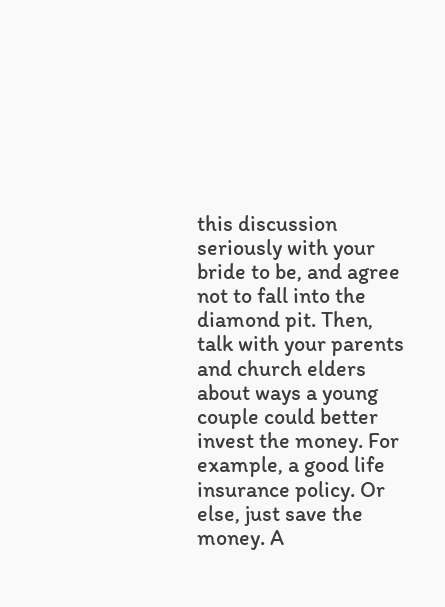this discussion seriously with your bride to be, and agree not to fall into the diamond pit. Then, talk with your parents and church elders about ways a young couple could better invest the money. For example, a good life insurance policy. Or else, just save the money. A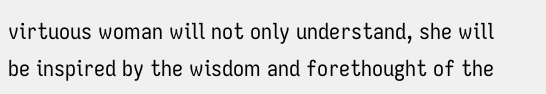virtuous woman will not only understand, she will be inspired by the wisdom and forethought of the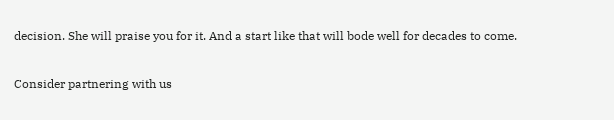decision. She will praise you for it. And a start like that will bode well for decades to come.

Consider partnering with us